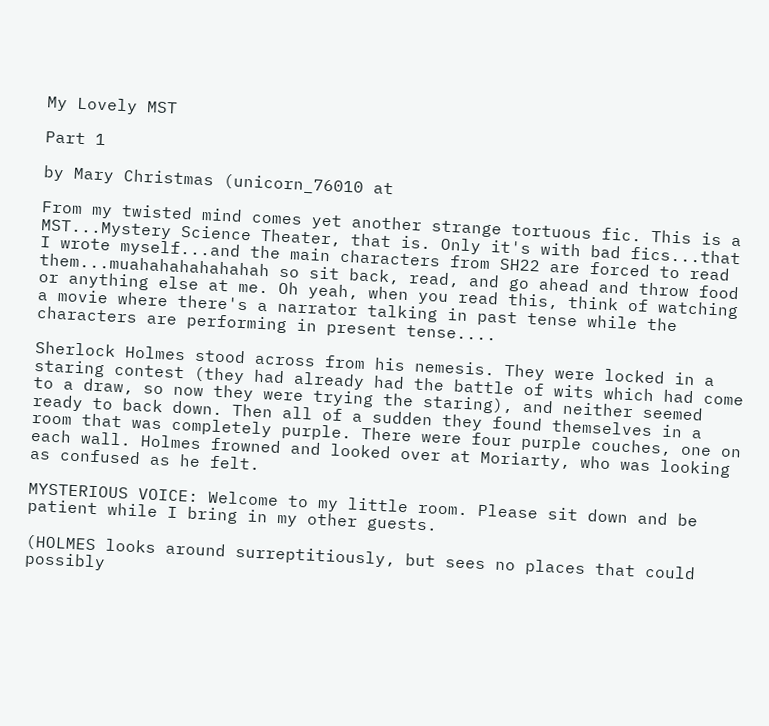My Lovely MST

Part 1

by Mary Christmas (unicorn_76010 at

From my twisted mind comes yet another strange tortuous fic. This is a MST...Mystery Science Theater, that is. Only it's with bad fics...that I wrote myself...and the main characters from SH22 are forced to read them...muahahahahahahah so sit back, read, and go ahead and throw food or anything else at me. Oh yeah, when you read this, think of watching a movie where there's a narrator talking in past tense while the characters are performing in present tense....

Sherlock Holmes stood across from his nemesis. They were locked in a staring contest (they had already had the battle of wits which had come to a draw, so now they were trying the staring), and neither seemed ready to back down. Then all of a sudden they found themselves in a room that was completely purple. There were four purple couches, one on each wall. Holmes frowned and looked over at Moriarty, who was looking as confused as he felt.

MYSTERIOUS VOICE: Welcome to my little room. Please sit down and be patient while I bring in my other guests.

(HOLMES looks around surreptitiously, but sees no places that could possibly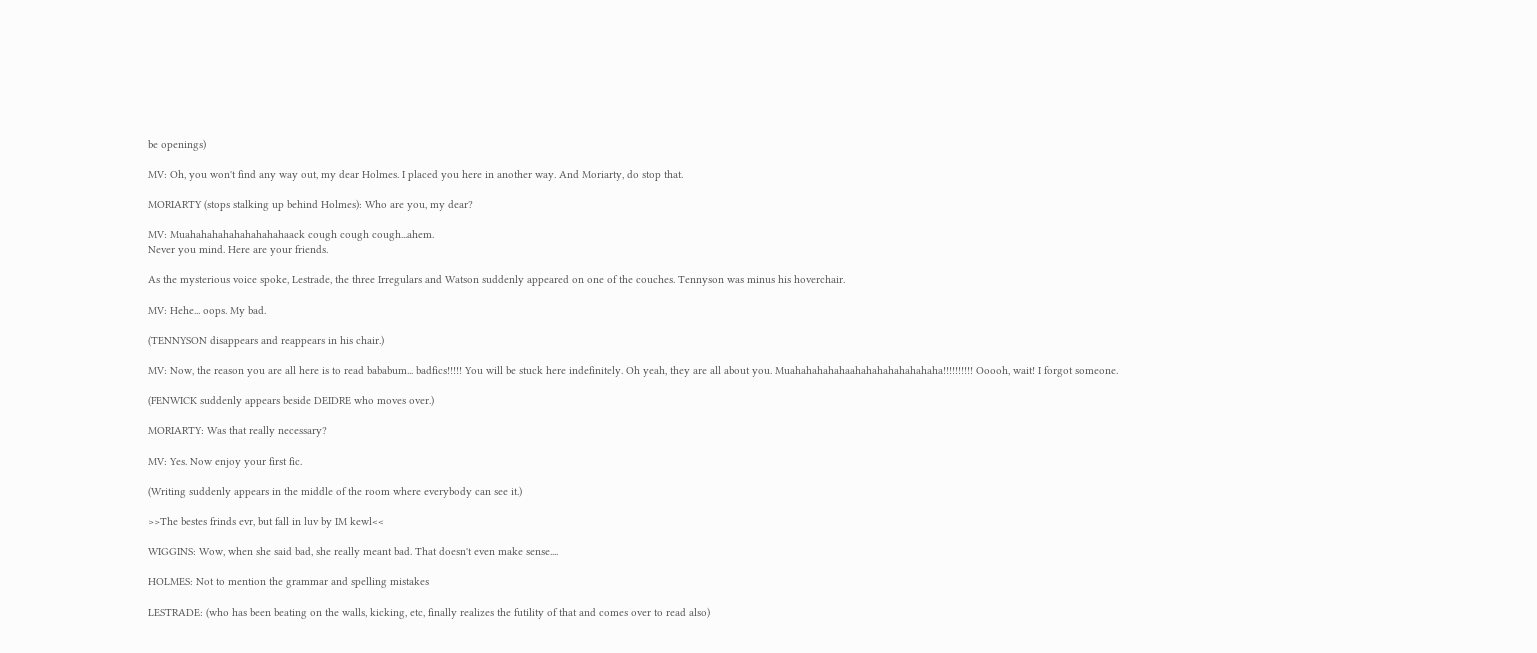be openings)

MV: Oh, you won't find any way out, my dear Holmes. I placed you here in another way. And Moriarty, do stop that.

MORIARTY (stops stalking up behind Holmes): Who are you, my dear?

MV: Muahahahahahahahahahaack cough cough cough...ahem.
Never you mind. Here are your friends.

As the mysterious voice spoke, Lestrade, the three Irregulars and Watson suddenly appeared on one of the couches. Tennyson was minus his hoverchair.

MV: Hehe... oops. My bad.

(TENNYSON disappears and reappears in his chair.)

MV: Now, the reason you are all here is to read bababum... badfics!!!!! You will be stuck here indefinitely. Oh yeah, they are all about you. Muahahahahahaahahahahahahahaha!!!!!!!!!! Ooooh, wait! I forgot someone.

(FENWICK suddenly appears beside DEIDRE who moves over.)

MORIARTY: Was that really necessary?

MV: Yes. Now enjoy your first fic.

(Writing suddenly appears in the middle of the room where everybody can see it.)

>>The bestes frinds evr, but fall in luv by IM kewl<<

WIGGINS: Wow, when she said bad, she really meant bad. That doesn't even make sense....

HOLMES: Not to mention the grammar and spelling mistakes

LESTRADE: (who has been beating on the walls, kicking, etc, finally realizes the futility of that and comes over to read also)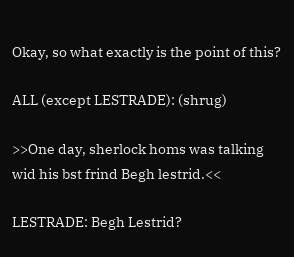Okay, so what exactly is the point of this?

ALL (except LESTRADE): (shrug)

>>One day, sherlock homs was talking wid his bst frind Begh lestrid.<<

LESTRADE: Begh Lestrid?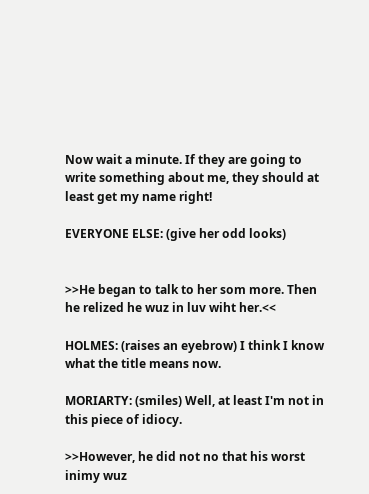Now wait a minute. If they are going to write something about me, they should at least get my name right!

EVERYONE ELSE: (give her odd looks)


>>He began to talk to her som more. Then he relized he wuz in luv wiht her.<<

HOLMES: (raises an eyebrow) I think I know what the title means now.

MORIARTY: (smiles) Well, at least I'm not in this piece of idiocy.

>>However, he did not no that his worst inimy wuz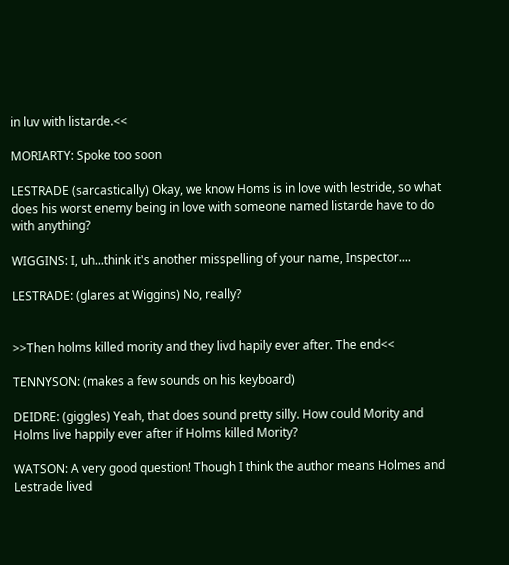in luv with listarde.<<

MORIARTY: Spoke too soon

LESTRADE (sarcastically) Okay, we know Homs is in love with lestride, so what does his worst enemy being in love with someone named listarde have to do with anything?

WIGGINS: I, uh...think it's another misspelling of your name, Inspector....

LESTRADE: (glares at Wiggins) No, really?


>>Then holms killed mority and they livd hapily ever after. The end<<

TENNYSON: (makes a few sounds on his keyboard)

DEIDRE: (giggles) Yeah, that does sound pretty silly. How could Mority and Holms live happily ever after if Holms killed Mority?

WATSON: A very good question! Though I think the author means Holmes and Lestrade lived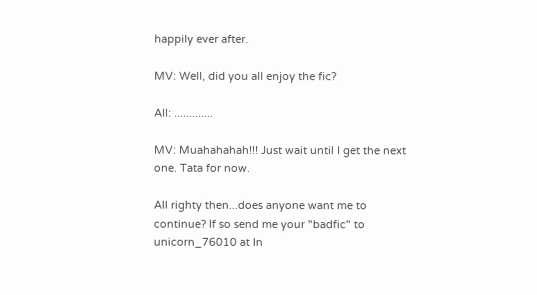happily ever after.

MV: Well, did you all enjoy the fic?

All: .............

MV: Muahahahah!!! Just wait until I get the next one. Tata for now.

All righty then...does anyone want me to continue? If so send me your "badfic" to unicorn_76010 at In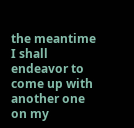the meantime I shall endeavor to come up with another one on my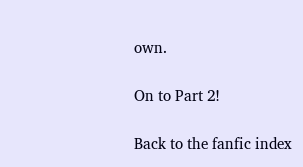own.

On to Part 2!

Back to the fanfic index